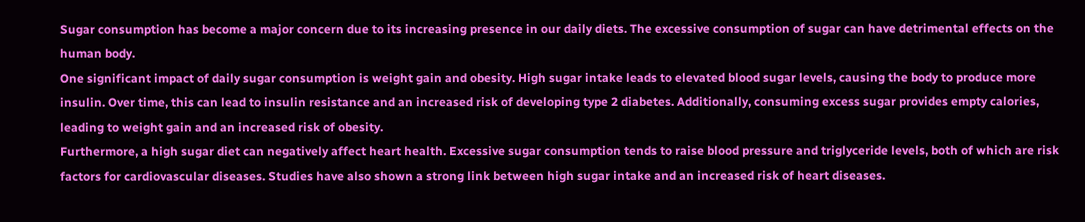Sugar consumption has become a major concern due to its increasing presence in our daily diets. The excessive consumption of sugar can have detrimental effects on the human body.
One significant impact of daily sugar consumption is weight gain and obesity. High sugar intake leads to elevated blood sugar levels, causing the body to produce more insulin. Over time, this can lead to insulin resistance and an increased risk of developing type 2 diabetes. Additionally, consuming excess sugar provides empty calories, leading to weight gain and an increased risk of obesity.
Furthermore, a high sugar diet can negatively affect heart health. Excessive sugar consumption tends to raise blood pressure and triglyceride levels, both of which are risk factors for cardiovascular diseases. Studies have also shown a strong link between high sugar intake and an increased risk of heart diseases.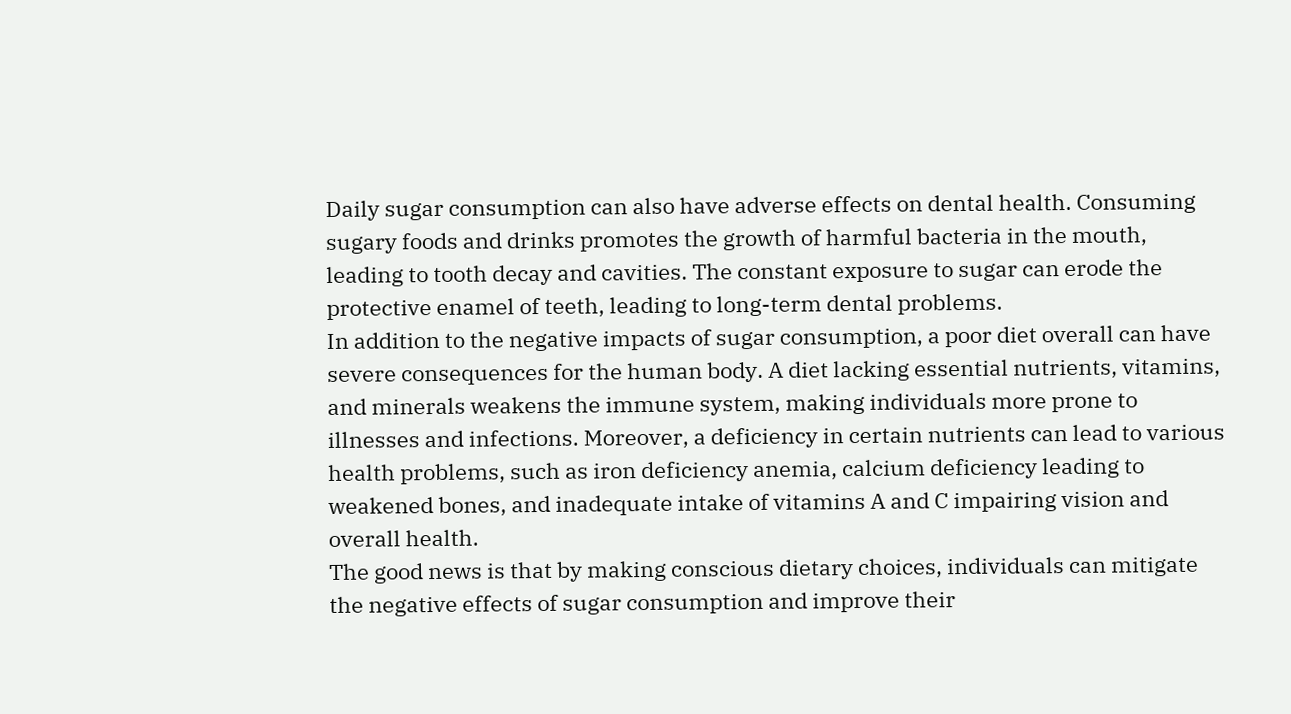Daily sugar consumption can also have adverse effects on dental health. Consuming sugary foods and drinks promotes the growth of harmful bacteria in the mouth, leading to tooth decay and cavities. The constant exposure to sugar can erode the protective enamel of teeth, leading to long-term dental problems.
In addition to the negative impacts of sugar consumption, a poor diet overall can have severe consequences for the human body. A diet lacking essential nutrients, vitamins, and minerals weakens the immune system, making individuals more prone to illnesses and infections. Moreover, a deficiency in certain nutrients can lead to various health problems, such as iron deficiency anemia, calcium deficiency leading to weakened bones, and inadequate intake of vitamins A and C impairing vision and overall health.
The good news is that by making conscious dietary choices, individuals can mitigate the negative effects of sugar consumption and improve their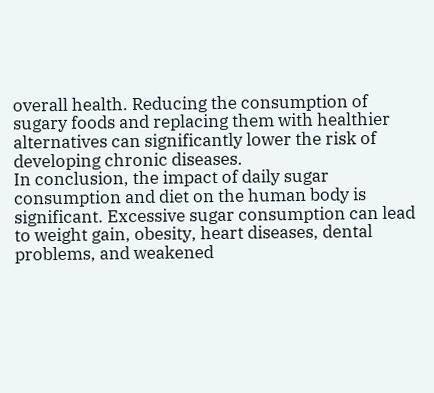overall health. Reducing the consumption of sugary foods and replacing them with healthier alternatives can significantly lower the risk of developing chronic diseases.
In conclusion, the impact of daily sugar consumption and diet on the human body is significant. Excessive sugar consumption can lead to weight gain, obesity, heart diseases, dental problems, and weakened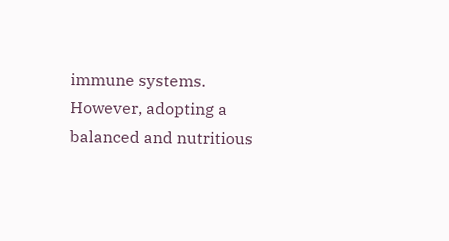immune systems. However, adopting a balanced and nutritious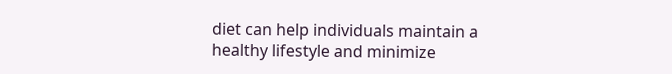diet can help individuals maintain a healthy lifestyle and minimize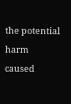the potential harm caused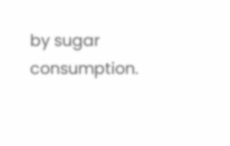by sugar consumption.